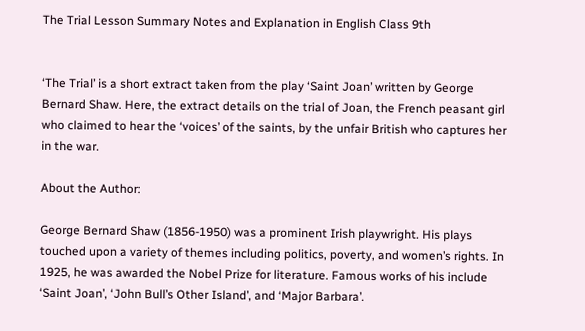The Trial Lesson Summary Notes and Explanation in English Class 9th


‘The Trial’ is a short extract taken from the play ‘Saint Joan’ written by George Bernard Shaw. Here, the extract details on the trial of Joan, the French peasant girl who claimed to hear the ‘voices’ of the saints, by the unfair British who captures her in the war.

About the Author:

George Bernard Shaw (1856-1950) was a prominent Irish playwright. His plays touched upon a variety of themes including politics, poverty, and women’s rights. In 1925, he was awarded the Nobel Prize for literature. Famous works of his include ‘Saint Joan’, ‘John Bull’s Other Island’, and ‘Major Barbara’.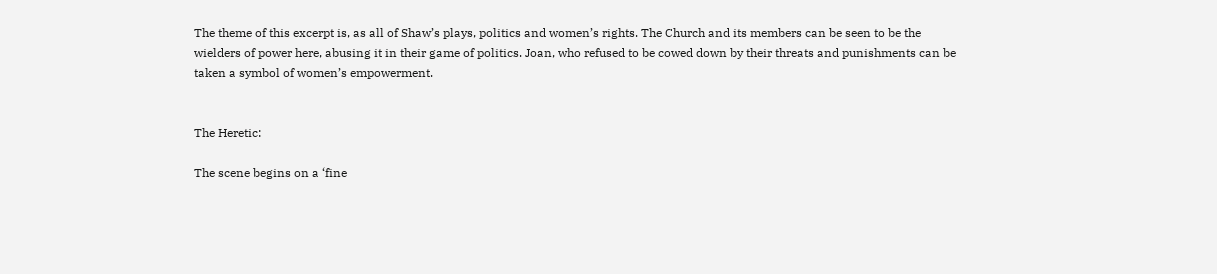The theme of this excerpt is, as all of Shaw’s plays, politics and women’s rights. The Church and its members can be seen to be the wielders of power here, abusing it in their game of politics. Joan, who refused to be cowed down by their threats and punishments can be taken a symbol of women’s empowerment.


The Heretic:

The scene begins on a ‘fine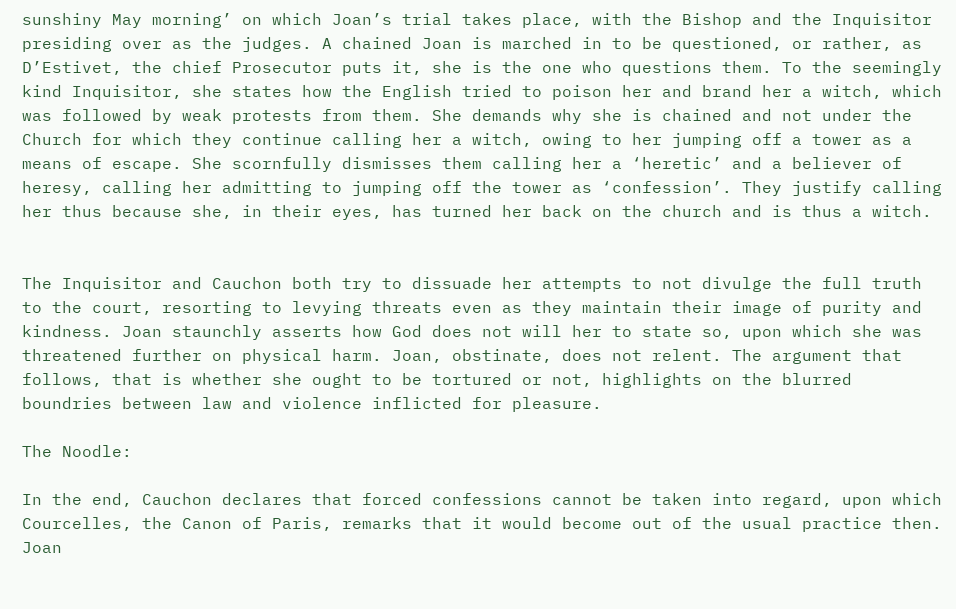sunshiny May morning’ on which Joan’s trial takes place, with the Bishop and the Inquisitor presiding over as the judges. A chained Joan is marched in to be questioned, or rather, as D’Estivet, the chief Prosecutor puts it, she is the one who questions them. To the seemingly kind Inquisitor, she states how the English tried to poison her and brand her a witch, which was followed by weak protests from them. She demands why she is chained and not under the Church for which they continue calling her a witch, owing to her jumping off a tower as a means of escape. She scornfully dismisses them calling her a ‘heretic’ and a believer of heresy, calling her admitting to jumping off the tower as ‘confession’. They justify calling her thus because she, in their eyes, has turned her back on the church and is thus a witch.


The Inquisitor and Cauchon both try to dissuade her attempts to not divulge the full truth to the court, resorting to levying threats even as they maintain their image of purity and kindness. Joan staunchly asserts how God does not will her to state so, upon which she was threatened further on physical harm. Joan, obstinate, does not relent. The argument that follows, that is whether she ought to be tortured or not, highlights on the blurred boundries between law and violence inflicted for pleasure.

The Noodle:

In the end, Cauchon declares that forced confessions cannot be taken into regard, upon which Courcelles, the Canon of Paris, remarks that it would become out of the usual practice then. Joan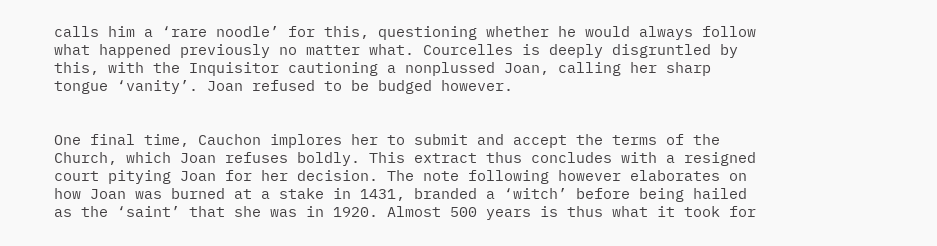calls him a ‘rare noodle’ for this, questioning whether he would always follow what happened previously no matter what. Courcelles is deeply disgruntled by this, with the Inquisitor cautioning a nonplussed Joan, calling her sharp tongue ‘vanity’. Joan refused to be budged however.


One final time, Cauchon implores her to submit and accept the terms of the Church, which Joan refuses boldly. This extract thus concludes with a resigned court pitying Joan for her decision. The note following however elaborates on how Joan was burned at a stake in 1431, branded a ‘witch’ before being hailed as the ‘saint’ that she was in 1920. Almost 500 years is thus what it took for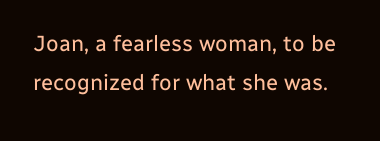Joan, a fearless woman, to be recognized for what she was.